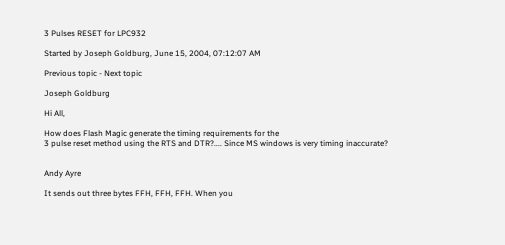3 Pulses RESET for LPC932

Started by Joseph Goldburg, June 15, 2004, 07:12:07 AM

Previous topic - Next topic

Joseph Goldburg

Hi All,

How does Flash Magic generate the timing requirements for the
3 pulse reset method using the RTS and DTR?.... Since MS windows is very timing inaccurate?


Andy Ayre

It sends out three bytes FFH, FFH, FFH. When you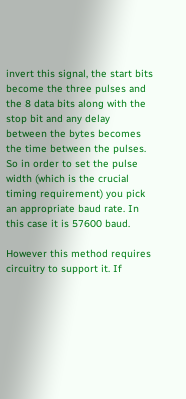invert this signal, the start bits become the three pulses and the 8 data bits along with the stop bit and any delay between the bytes becomes the time between the pulses. So in order to set the pulse width (which is the crucial timing requirement) you pick an appropriate baud rate. In this case it is 57600 baud.

However this method requires circuitry to support it. If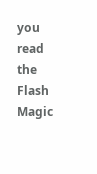you read the Flash Magic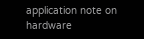application note on hardware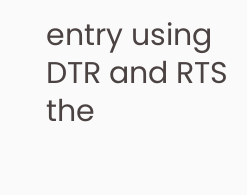entry using DTR and RTS the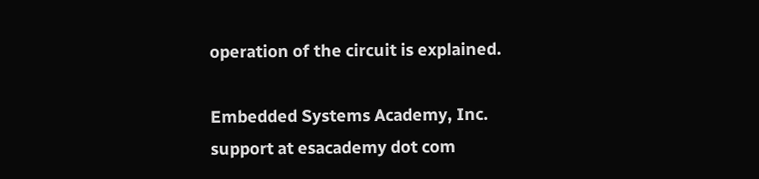operation of the circuit is explained.

Embedded Systems Academy, Inc.
support at esacademy dot com